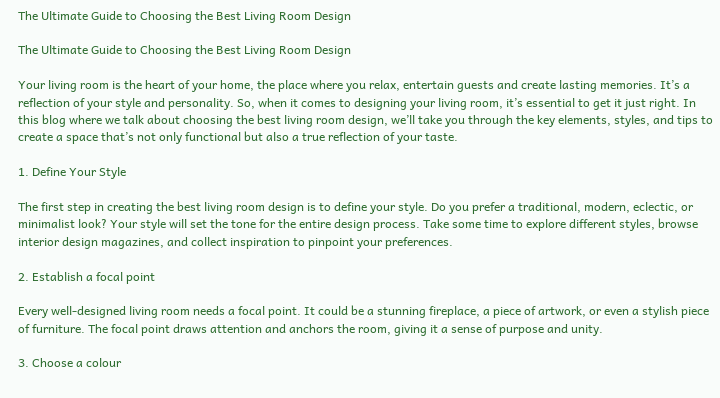The Ultimate Guide to Choosing the Best Living Room Design

The Ultimate Guide to Choosing the Best Living Room Design

Your living room is the heart of your home, the place where you relax, entertain guests and create lasting memories. It’s a reflection of your style and personality. So, when it comes to designing your living room, it’s essential to get it just right. In this blog where we talk about choosing the best living room design, we’ll take you through the key elements, styles, and tips to create a space that’s not only functional but also a true reflection of your taste.

1. Define Your Style

The first step in creating the best living room design is to define your style. Do you prefer a traditional, modern, eclectic, or minimalist look? Your style will set the tone for the entire design process. Take some time to explore different styles, browse interior design magazines, and collect inspiration to pinpoint your preferences.

2. Establish a focal point

Every well-designed living room needs a focal point. It could be a stunning fireplace, a piece of artwork, or even a stylish piece of furniture. The focal point draws attention and anchors the room, giving it a sense of purpose and unity.

3. Choose a colour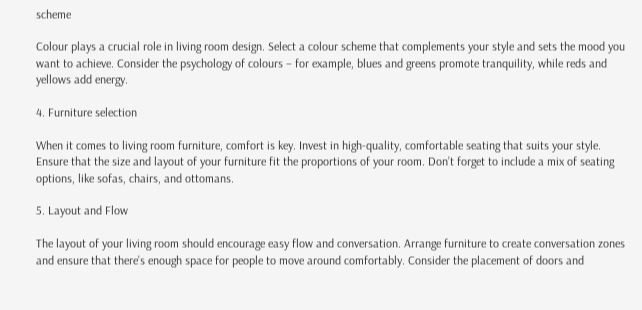scheme

Colour plays a crucial role in living room design. Select a colour scheme that complements your style and sets the mood you want to achieve. Consider the psychology of colours – for example, blues and greens promote tranquility, while reds and yellows add energy.

4. Furniture selection

When it comes to living room furniture, comfort is key. Invest in high-quality, comfortable seating that suits your style. Ensure that the size and layout of your furniture fit the proportions of your room. Don’t forget to include a mix of seating options, like sofas, chairs, and ottomans.

5. Layout and Flow

The layout of your living room should encourage easy flow and conversation. Arrange furniture to create conversation zones and ensure that there’s enough space for people to move around comfortably. Consider the placement of doors and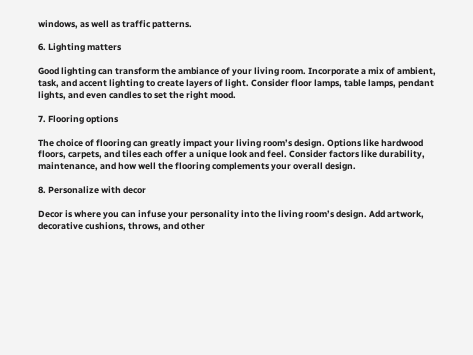windows, as well as traffic patterns.

6. Lighting matters

Good lighting can transform the ambiance of your living room. Incorporate a mix of ambient, task, and accent lighting to create layers of light. Consider floor lamps, table lamps, pendant lights, and even candles to set the right mood.

7. Flooring options

The choice of flooring can greatly impact your living room’s design. Options like hardwood floors, carpets, and tiles each offer a unique look and feel. Consider factors like durability, maintenance, and how well the flooring complements your overall design.

8. Personalize with decor

Decor is where you can infuse your personality into the living room’s design. Add artwork, decorative cushions, throws, and other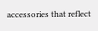accessories that reflect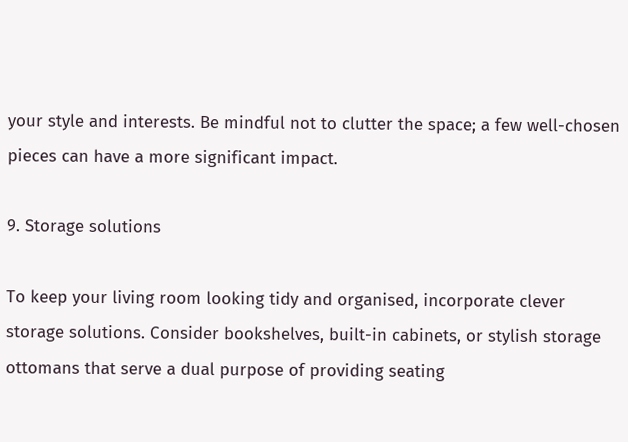your style and interests. Be mindful not to clutter the space; a few well-chosen pieces can have a more significant impact.

9. Storage solutions

To keep your living room looking tidy and organised, incorporate clever storage solutions. Consider bookshelves, built-in cabinets, or stylish storage ottomans that serve a dual purpose of providing seating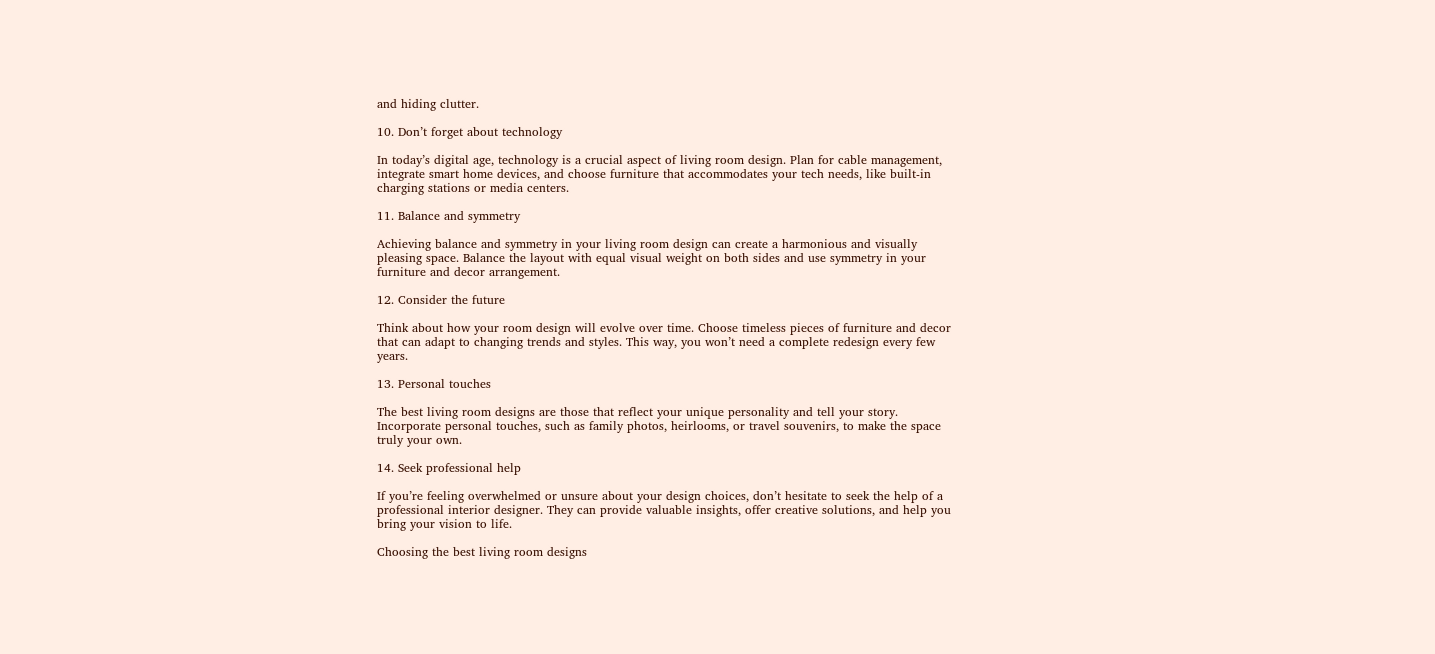and hiding clutter.

10. Don’t forget about technology

In today’s digital age, technology is a crucial aspect of living room design. Plan for cable management, integrate smart home devices, and choose furniture that accommodates your tech needs, like built-in charging stations or media centers.

11. Balance and symmetry

Achieving balance and symmetry in your living room design can create a harmonious and visually pleasing space. Balance the layout with equal visual weight on both sides and use symmetry in your furniture and decor arrangement.

12. Consider the future

Think about how your room design will evolve over time. Choose timeless pieces of furniture and decor that can adapt to changing trends and styles. This way, you won’t need a complete redesign every few years.

13. Personal touches

The best living room designs are those that reflect your unique personality and tell your story. Incorporate personal touches, such as family photos, heirlooms, or travel souvenirs, to make the space truly your own.

14. Seek professional help

If you’re feeling overwhelmed or unsure about your design choices, don’t hesitate to seek the help of a professional interior designer. They can provide valuable insights, offer creative solutions, and help you bring your vision to life.

Choosing the best living room designs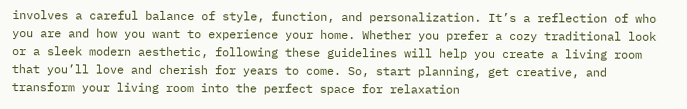involves a careful balance of style, function, and personalization. It’s a reflection of who you are and how you want to experience your home. Whether you prefer a cozy traditional look or a sleek modern aesthetic, following these guidelines will help you create a living room that you’ll love and cherish for years to come. So, start planning, get creative, and transform your living room into the perfect space for relaxation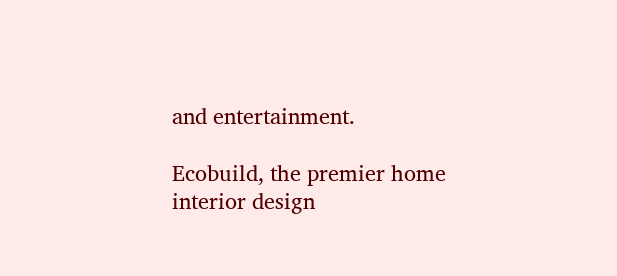and entertainment.

Ecobuild, the premier home interior design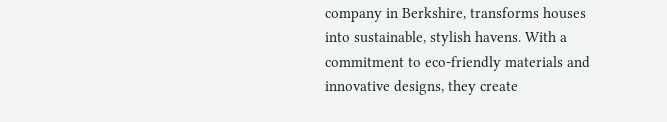company in Berkshire, transforms houses into sustainable, stylish havens. With a commitment to eco-friendly materials and innovative designs, they create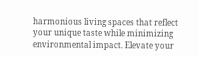harmonious living spaces that reflect your unique taste while minimizing environmental impact. Elevate your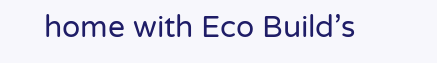home with Eco Build’s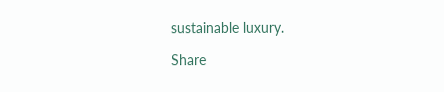sustainable luxury.

Share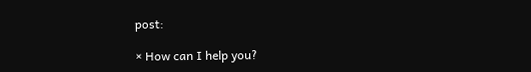post:

× How can I help you?